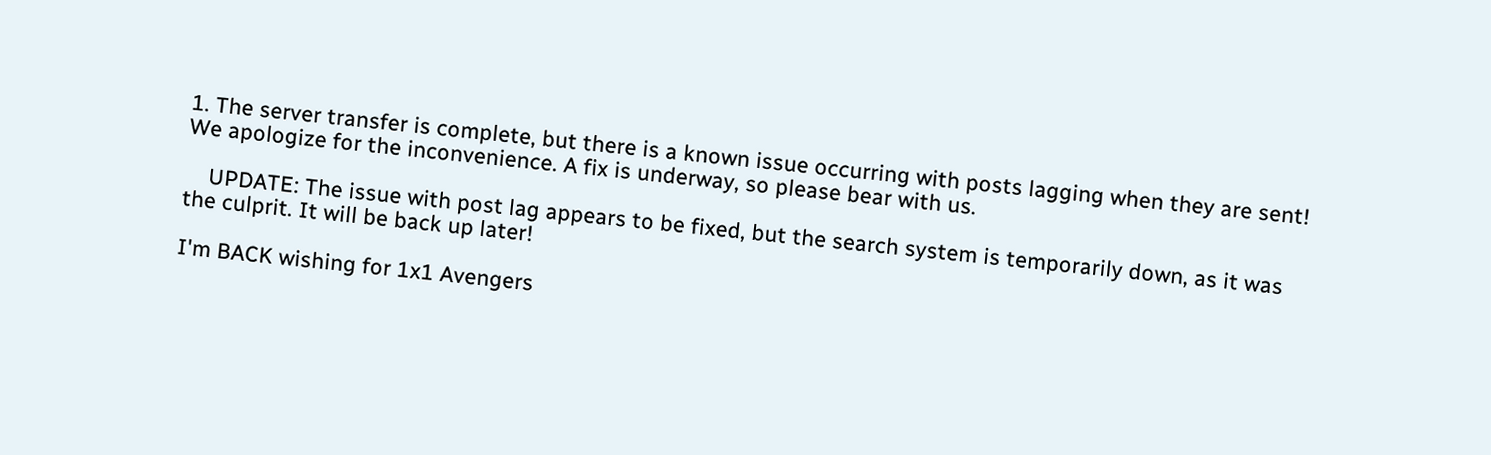1. The server transfer is complete, but there is a known issue occurring with posts lagging when they are sent! We apologize for the inconvenience. A fix is underway, so please bear with us.

    UPDATE: The issue with post lag appears to be fixed, but the search system is temporarily down, as it was the culprit. It will be back up later!

I'm BACK wishing for 1x1 Avengers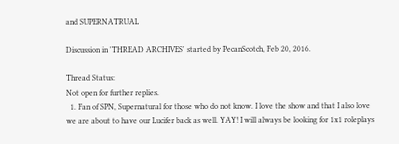and SUPERNATRUAL

Discussion in 'THREAD ARCHIVES' started by PecanScotch, Feb 20, 2016.

Thread Status:
Not open for further replies.
  1. Fan of SPN, Supernatural for those who do not know. I love the show and that I also love we are about to have our Lucifer back as well. YAY! I will always be looking for 1x1 roleplays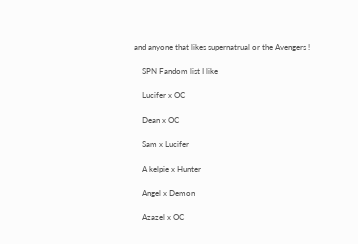and anyone that likes supernatrual or the Avengers !

    SPN Fandom list I like

    Lucifer x OC

    Dean x OC

    Sam x Lucifer

    A kelpie x Hunter

    Angel x Demon

    Azazel x OC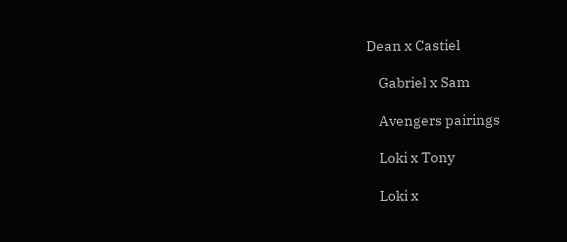Dean x Castiel

    Gabriel x Sam

    Avengers pairings

    Loki x Tony

    Loki x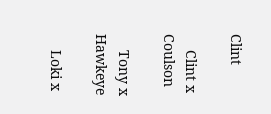Clint

    Clint x Coulson

    Tony x Hawkeye

    Loki x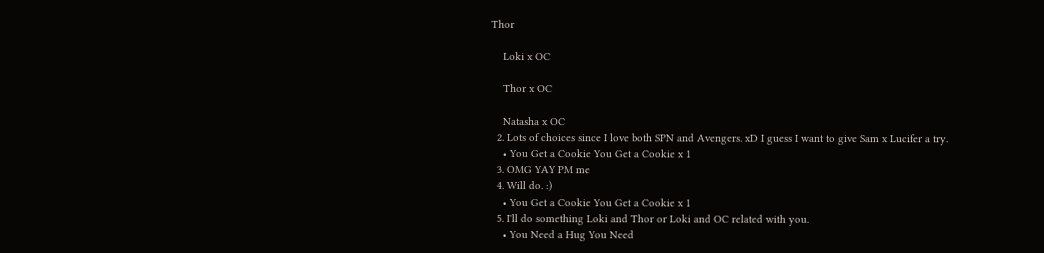Thor

    Loki x OC

    Thor x OC

    Natasha x OC
  2. Lots of choices since I love both SPN and Avengers. xD I guess I want to give Sam x Lucifer a try.
    • You Get a Cookie You Get a Cookie x 1
  3. OMG YAY PM me
  4. Will do. :)
    • You Get a Cookie You Get a Cookie x 1
  5. I'll do something Loki and Thor or Loki and OC related with you.
    • You Need a Hug You Need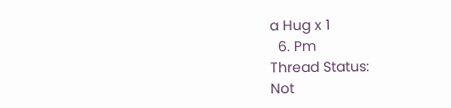a Hug x 1
  6. Pm
Thread Status:
Not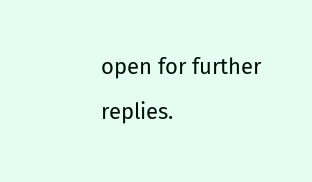open for further replies.